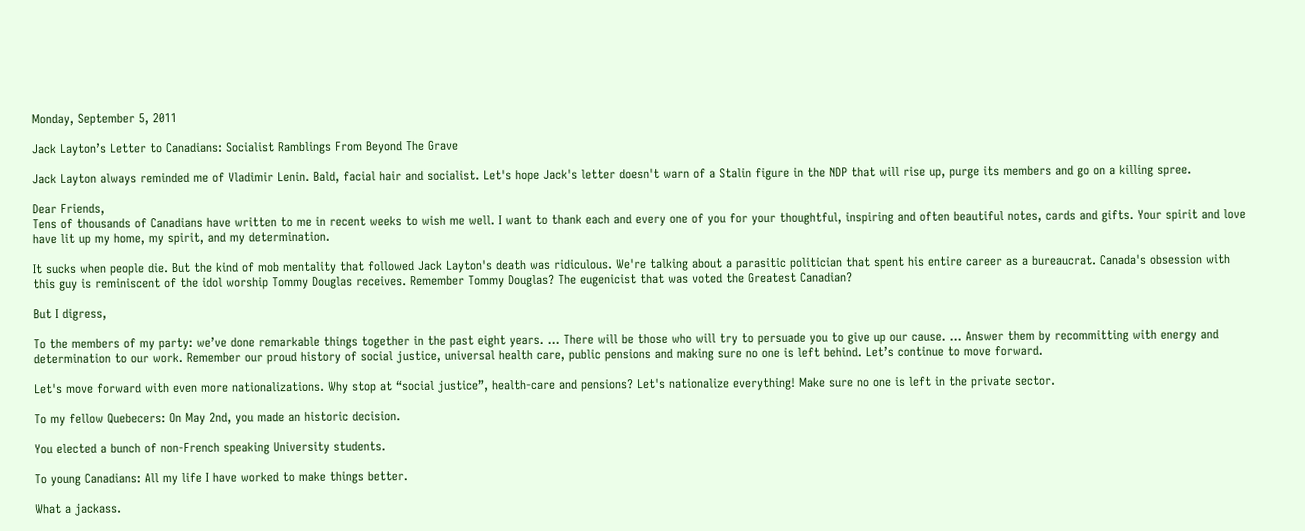Monday, September 5, 2011

Jack Layton’s Letter to Canadians: Socialist Ramblings From Beyond The Grave

Jack Layton always reminded me of Vladimir Lenin. Bald, facial hair and socialist. Let's hope Jack's letter doesn't warn of a Stalin figure in the NDP that will rise up, purge its members and go on a killing spree.

Dear Friends,
Tens of thousands of Canadians have written to me in recent weeks to wish me well. I want to thank each and every one of you for your thoughtful, inspiring and often beautiful notes, cards and gifts. Your spirit and love have lit up my home, my spirit, and my determination.

It sucks when people die. But the kind of mob mentality that followed Jack Layton's death was ridiculous. We're talking about a parasitic politician that spent his entire career as a bureaucrat. Canada's obsession with this guy is reminiscent of the idol worship Tommy Douglas receives. Remember Tommy Douglas? The eugenicist that was voted the Greatest Canadian?

But I digress,

To the members of my party: we’ve done remarkable things together in the past eight years. ... There will be those who will try to persuade you to give up our cause. ... Answer them by recommitting with energy and determination to our work. Remember our proud history of social justice, universal health care, public pensions and making sure no one is left behind. Let’s continue to move forward.

Let's move forward with even more nationalizations. Why stop at “social justice”, health-care and pensions? Let's nationalize everything! Make sure no one is left in the private sector.

To my fellow Quebecers: On May 2nd, you made an historic decision.

You elected a bunch of non-French speaking University students.

To young Canadians: All my life I have worked to make things better.

What a jackass.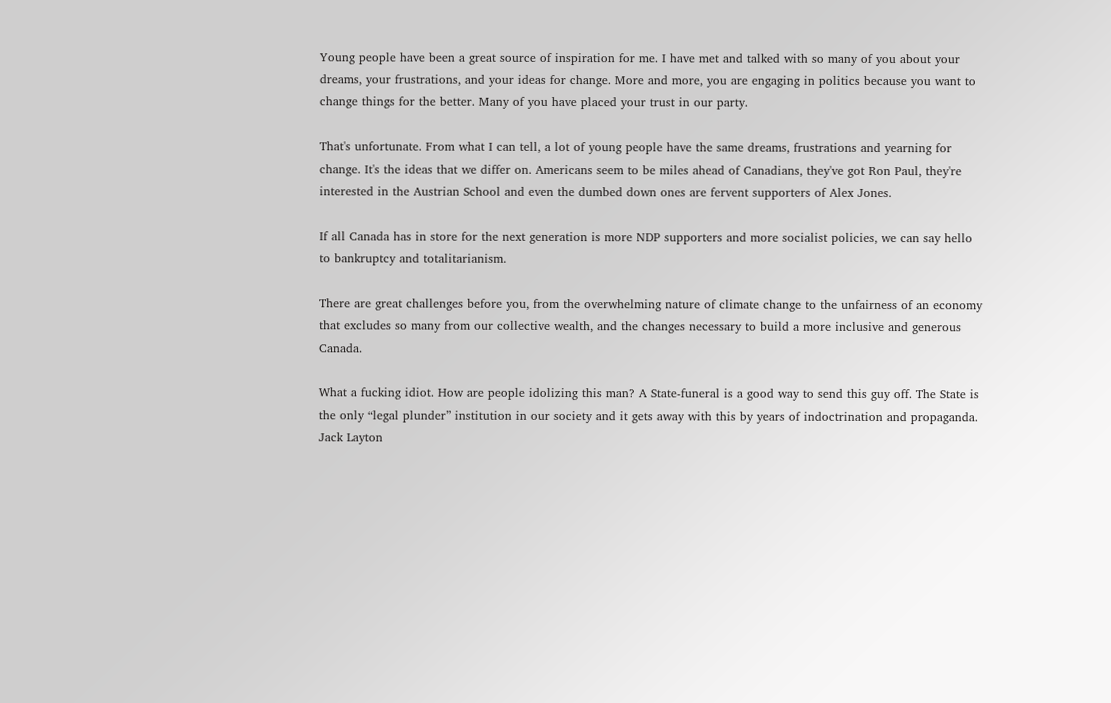Young people have been a great source of inspiration for me. I have met and talked with so many of you about your dreams, your frustrations, and your ideas for change. More and more, you are engaging in politics because you want to change things for the better. Many of you have placed your trust in our party.

That's unfortunate. From what I can tell, a lot of young people have the same dreams, frustrations and yearning for change. It's the ideas that we differ on. Americans seem to be miles ahead of Canadians, they've got Ron Paul, they're interested in the Austrian School and even the dumbed down ones are fervent supporters of Alex Jones.

If all Canada has in store for the next generation is more NDP supporters and more socialist policies, we can say hello to bankruptcy and totalitarianism.

There are great challenges before you, from the overwhelming nature of climate change to the unfairness of an economy that excludes so many from our collective wealth, and the changes necessary to build a more inclusive and generous Canada.

What a fucking idiot. How are people idolizing this man? A State-funeral is a good way to send this guy off. The State is the only “legal plunder” institution in our society and it gets away with this by years of indoctrination and propaganda. Jack Layton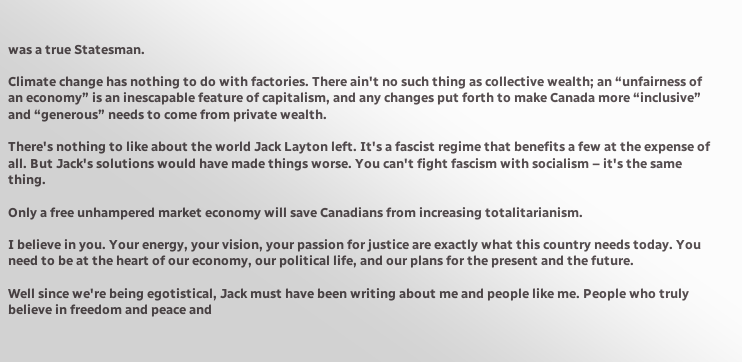was a true Statesman.

Climate change has nothing to do with factories. There ain't no such thing as collective wealth; an “unfairness of an economy” is an inescapable feature of capitalism, and any changes put forth to make Canada more “inclusive” and “generous” needs to come from private wealth.

There's nothing to like about the world Jack Layton left. It's a fascist regime that benefits a few at the expense of all. But Jack's solutions would have made things worse. You can't fight fascism with socialism – it's the same thing.

Only a free unhampered market economy will save Canadians from increasing totalitarianism.

I believe in you. Your energy, your vision, your passion for justice are exactly what this country needs today. You need to be at the heart of our economy, our political life, and our plans for the present and the future.

Well since we're being egotistical, Jack must have been writing about me and people like me. People who truly believe in freedom and peace and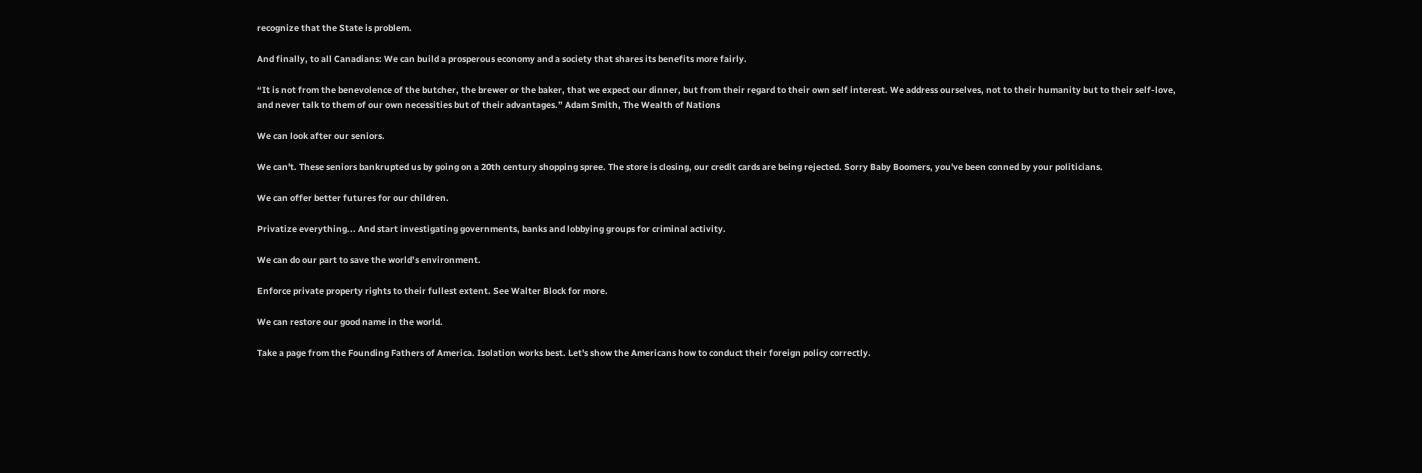recognize that the State is problem.

And finally, to all Canadians: We can build a prosperous economy and a society that shares its benefits more fairly.

“It is not from the benevolence of the butcher, the brewer or the baker, that we expect our dinner, but from their regard to their own self interest. We address ourselves, not to their humanity but to their self-love, and never talk to them of our own necessities but of their advantages.” Adam Smith, The Wealth of Nations

We can look after our seniors.

We can't. These seniors bankrupted us by going on a 20th century shopping spree. The store is closing, our credit cards are being rejected. Sorry Baby Boomers, you've been conned by your politicians.

We can offer better futures for our children.

Privatize everything... And start investigating governments, banks and lobbying groups for criminal activity.

We can do our part to save the world’s environment.

Enforce private property rights to their fullest extent. See Walter Block for more.

We can restore our good name in the world.

Take a page from the Founding Fathers of America. Isolation works best. Let's show the Americans how to conduct their foreign policy correctly.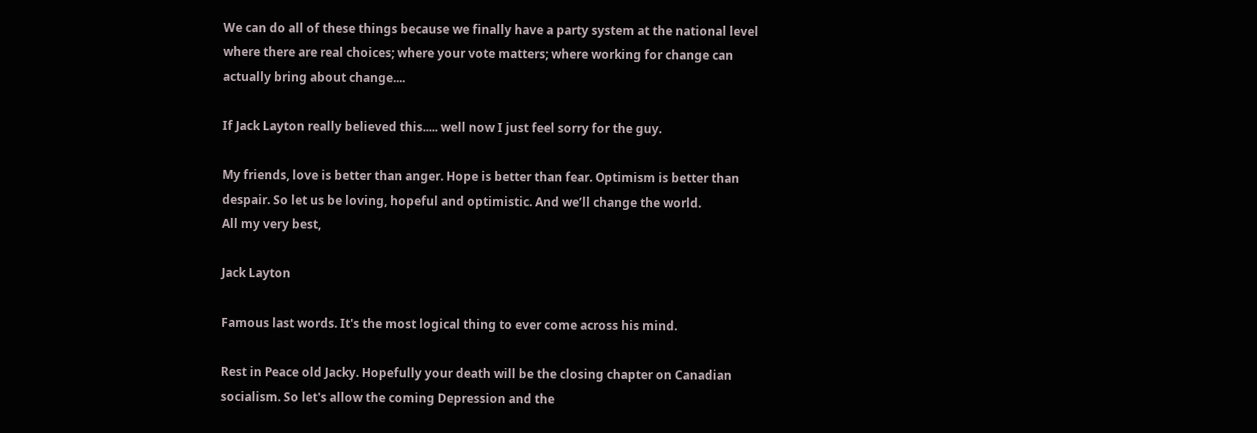We can do all of these things because we finally have a party system at the national level where there are real choices; where your vote matters; where working for change can actually bring about change....

If Jack Layton really believed this..... well now I just feel sorry for the guy.

My friends, love is better than anger. Hope is better than fear. Optimism is better than despair. So let us be loving, hopeful and optimistic. And we’ll change the world.
All my very best,

Jack Layton

Famous last words. It's the most logical thing to ever come across his mind.

Rest in Peace old Jacky. Hopefully your death will be the closing chapter on Canadian socialism. So let's allow the coming Depression and the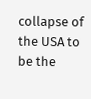collapse of the USA to be the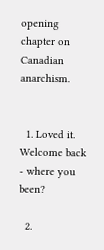opening chapter on Canadian anarchism.


  1. Loved it. Welcome back - where you been?

  2.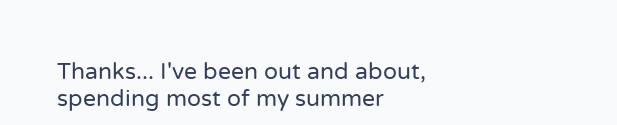Thanks... I've been out and about, spending most of my summer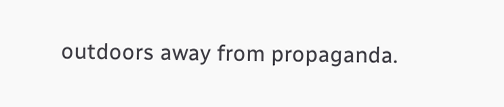outdoors away from propaganda.